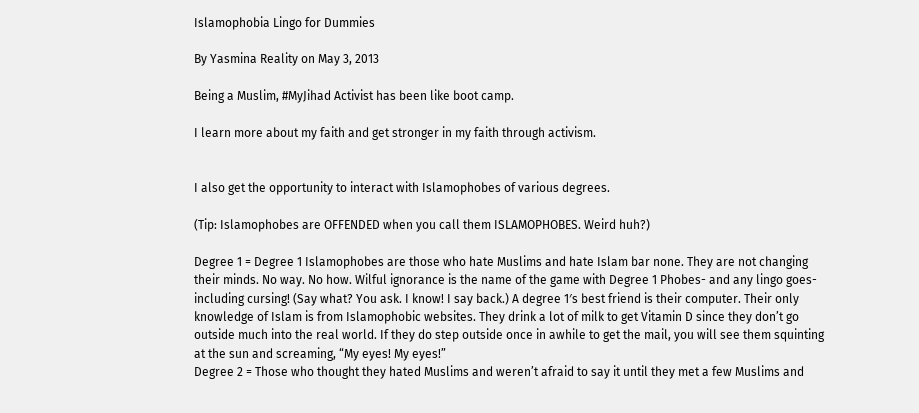Islamophobia Lingo for Dummies

By Yasmina Reality on May 3, 2013

Being a Muslim, #MyJihad Activist has been like boot camp.

I learn more about my faith and get stronger in my faith through activism.


I also get the opportunity to interact with Islamophobes of various degrees.

(Tip: Islamophobes are OFFENDED when you call them ISLAMOPHOBES. Weird huh?)

Degree 1 = Degree 1 Islamophobes are those who hate Muslims and hate Islam bar none. They are not changing their minds. No way. No how. Wilful ignorance is the name of the game with Degree 1 Phobes- and any lingo goes- including cursing! (Say what? You ask. I know! I say back.) A degree 1′s best friend is their computer. Their only knowledge of Islam is from Islamophobic websites. They drink a lot of milk to get Vitamin D since they don’t go outside much into the real world. If they do step outside once in awhile to get the mail, you will see them squinting at the sun and screaming, “My eyes! My eyes!”
Degree 2 = Those who thought they hated Muslims and weren’t afraid to say it until they met a few Muslims and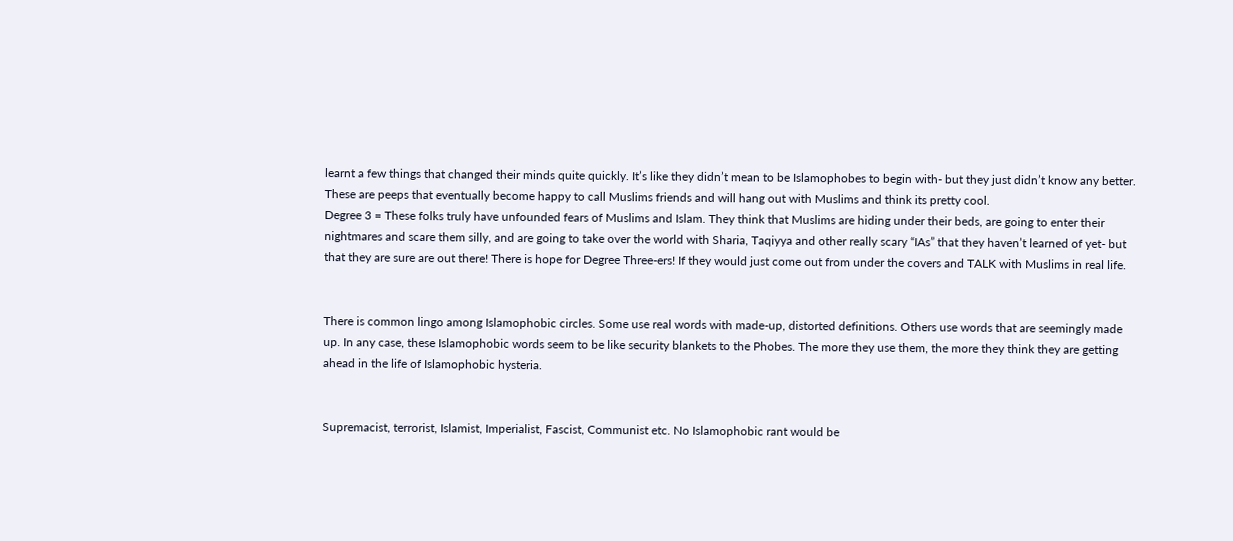learnt a few things that changed their minds quite quickly. It’s like they didn’t mean to be Islamophobes to begin with- but they just didn’t know any better. These are peeps that eventually become happy to call Muslims friends and will hang out with Muslims and think its pretty cool.
Degree 3 = These folks truly have unfounded fears of Muslims and Islam. They think that Muslims are hiding under their beds, are going to enter their nightmares and scare them silly, and are going to take over the world with Sharia, Taqiyya and other really scary “IAs” that they haven’t learned of yet- but that they are sure are out there! There is hope for Degree Three-ers! If they would just come out from under the covers and TALK with Muslims in real life.


There is common lingo among Islamophobic circles. Some use real words with made-up, distorted definitions. Others use words that are seemingly made up. In any case, these Islamophobic words seem to be like security blankets to the Phobes. The more they use them, the more they think they are getting ahead in the life of Islamophobic hysteria.


Supremacist, terrorist, Islamist, Imperialist, Fascist, Communist etc. No Islamophobic rant would be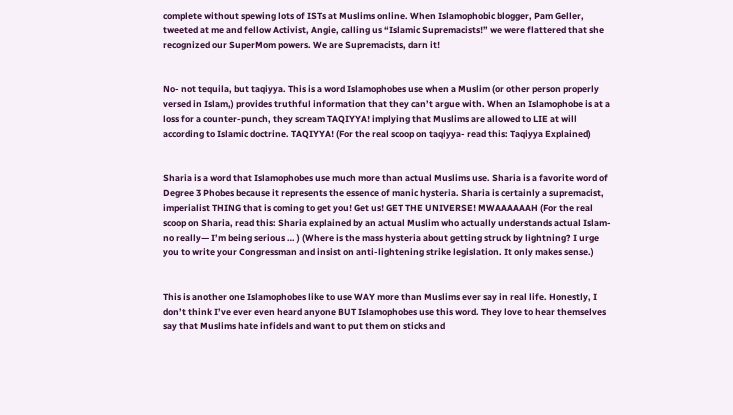complete without spewing lots of ISTs at Muslims online. When Islamophobic blogger, Pam Geller, tweeted at me and fellow Activist, Angie, calling us “Islamic Supremacists!” we were flattered that she recognized our SuperMom powers. We are Supremacists, darn it!


No- not tequila, but taqiyya. This is a word Islamophobes use when a Muslim (or other person properly versed in Islam,) provides truthful information that they can’t argue with. When an Islamophobe is at a loss for a counter-punch, they scream TAQIYYA! implying that Muslims are allowed to LIE at will according to Islamic doctrine. TAQIYYA! (For the real scoop on taqiyya- read this: Taqiyya Explained)


Sharia is a word that Islamophobes use much more than actual Muslims use. Sharia is a favorite word of Degree 3 Phobes because it represents the essence of manic hysteria. Sharia is certainly a supremacist, imperialist THING that is coming to get you! Get us! GET THE UNIVERSE! MWAAAAAAH (For the real scoop on Sharia, read this: Sharia explained by an actual Muslim who actually understands actual Islam- no really— I’m being serious … ) (Where is the mass hysteria about getting struck by lightning? I urge you to write your Congressman and insist on anti-lightening strike legislation. It only makes sense.)


This is another one Islamophobes like to use WAY more than Muslims ever say in real life. Honestly, I don’t think I’ve ever even heard anyone BUT Islamophobes use this word. They love to hear themselves say that Muslims hate infidels and want to put them on sticks and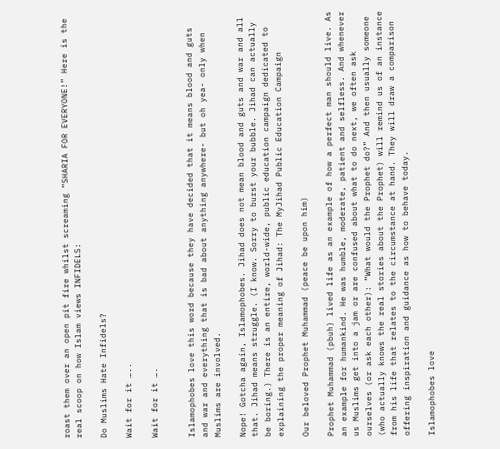roast them over an open pit fire whilst screaming “SHARIA FOR EVERYONE!” Here is the real scoop on how Islam views INFIDELS:

Do Muslims Hate Infidels?

Wait for it …..

Wait for it ….


Islamophobes love this word because they have decided that it means blood and guts and war and everything that is bad about anything anywhere- but oh yea- only when Muslims are involved.

Nope! Gotcha again, Islamophobes. Jihad does not mean blood and guts and war and all that. Jihad means struggle. (I know. Sorry to burst your bubble. Jihad can actually be boring.) There is an entire, world-wide, public education campaign dedicated to explaining the proper meaning of Jihad: The MyJihad Public Education Campaign

Our beloved Prophet Muhammad (peace be upon him)

Prophet Muhammad (pbuh) lived life as an example of how a perfect man should live. As an example for humankind. He was humble, moderate, patient and selfless. And whenever us Muslims get into a jam or are confused about what to do next, we often ask ourselves (or ask each other): “What would the Prophet do?” And then usually someone (who actually knows the real stories about the Prophet) will remind us of an instance from his life that relates to the circumstance at hand. They will draw a comparison offering inspiration and guidance as how to behave today.

Islamophobes love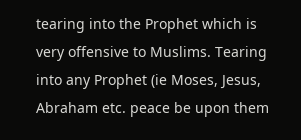tearing into the Prophet which is very offensive to Muslims. Tearing into any Prophet (ie Moses, Jesus, Abraham etc. peace be upon them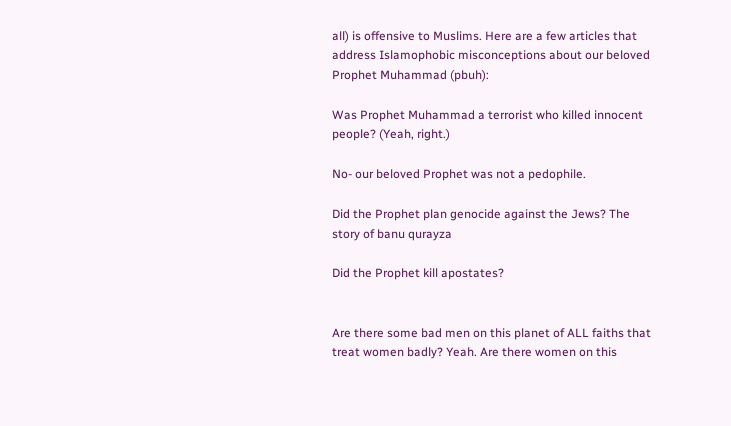all) is offensive to Muslims. Here are a few articles that address Islamophobic misconceptions about our beloved Prophet Muhammad (pbuh):

Was Prophet Muhammad a terrorist who killed innocent people? (Yeah, right.)

No- our beloved Prophet was not a pedophile.

Did the Prophet plan genocide against the Jews? The story of banu qurayza

Did the Prophet kill apostates?


Are there some bad men on this planet of ALL faiths that treat women badly? Yeah. Are there women on this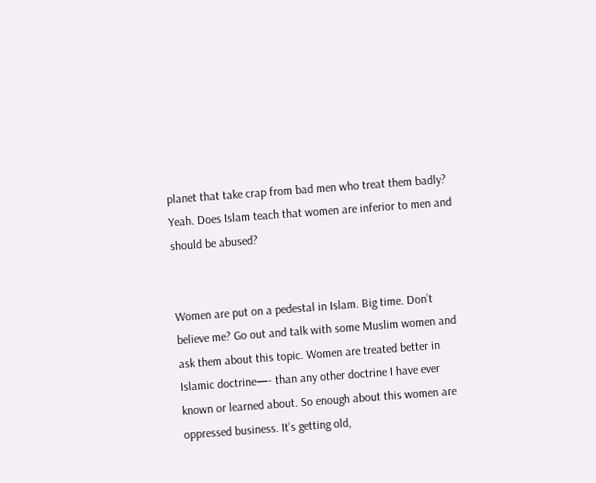planet that take crap from bad men who treat them badly? Yeah. Does Islam teach that women are inferior to men and should be abused?


Women are put on a pedestal in Islam. Big time. Don’t believe me? Go out and talk with some Muslim women and ask them about this topic. Women are treated better in Islamic doctrine—- than any other doctrine I have ever known or learned about. So enough about this women are oppressed business. It’s getting old,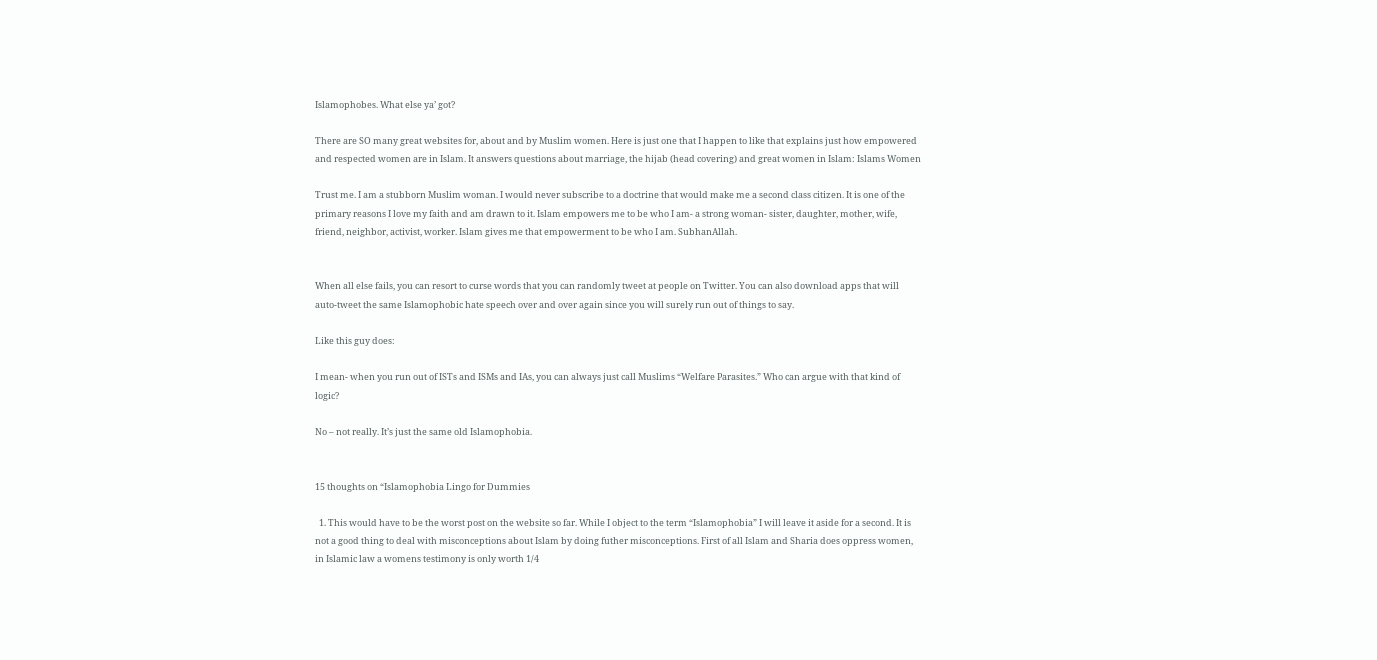Islamophobes. What else ya’ got?

There are SO many great websites for, about and by Muslim women. Here is just one that I happen to like that explains just how empowered and respected women are in Islam. It answers questions about marriage, the hijab (head covering) and great women in Islam: Islams Women

Trust me. I am a stubborn Muslim woman. I would never subscribe to a doctrine that would make me a second class citizen. It is one of the primary reasons I love my faith and am drawn to it. Islam empowers me to be who I am- a strong woman- sister, daughter, mother, wife, friend, neighbor, activist, worker. Islam gives me that empowerment to be who I am. SubhanAllah.


When all else fails, you can resort to curse words that you can randomly tweet at people on Twitter. You can also download apps that will auto-tweet the same Islamophobic hate speech over and over again since you will surely run out of things to say.

Like this guy does:

I mean- when you run out of ISTs and ISMs and IAs, you can always just call Muslims “Welfare Parasites.” Who can argue with that kind of logic?

No – not really. It’s just the same old Islamophobia.


15 thoughts on “Islamophobia Lingo for Dummies

  1. This would have to be the worst post on the website so far. While I object to the term “Islamophobia” I will leave it aside for a second. It is not a good thing to deal with misconceptions about Islam by doing futher misconceptions. First of all Islam and Sharia does oppress women, in Islamic law a womens testimony is only worth 1/4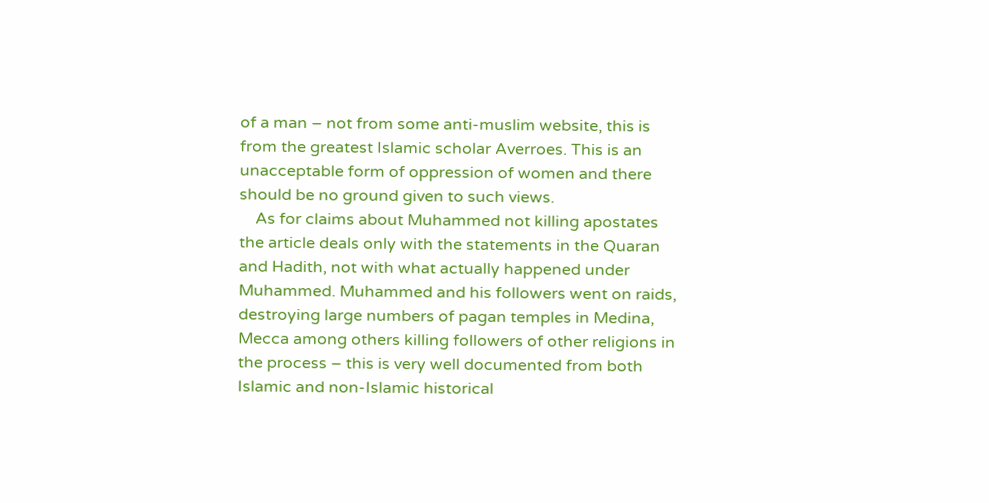of a man – not from some anti-muslim website, this is from the greatest Islamic scholar Averroes. This is an unacceptable form of oppression of women and there should be no ground given to such views.
    As for claims about Muhammed not killing apostates the article deals only with the statements in the Quaran and Hadith, not with what actually happened under Muhammed. Muhammed and his followers went on raids, destroying large numbers of pagan temples in Medina, Mecca among others killing followers of other religions in the process – this is very well documented from both Islamic and non-Islamic historical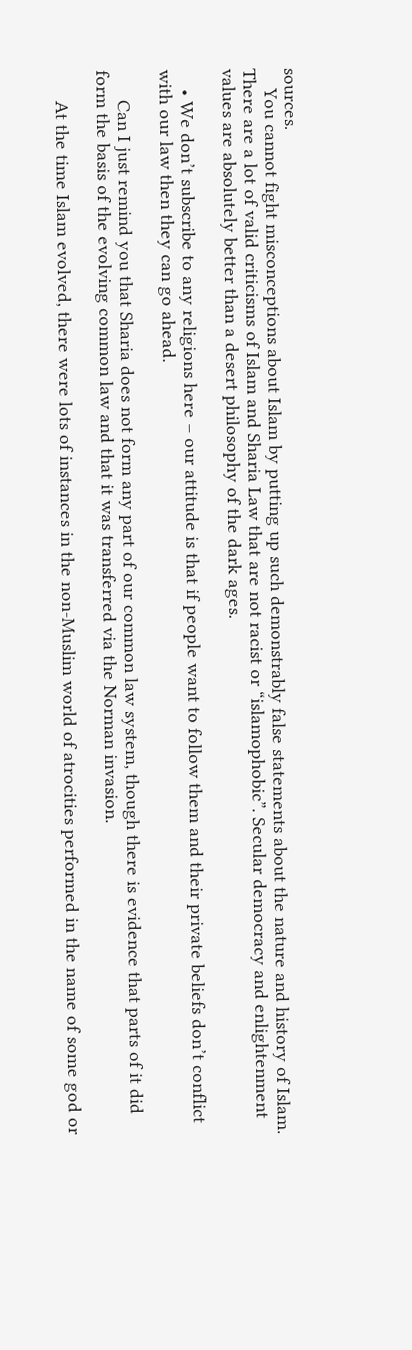sources.
    You cannot fight misconceptions about Islam by putting up such demonstrably false statements about the nature and history of Islam. There are a lot of valid criticisms of Islam and Sharia Law that are not racist or “islamophobic”. Secular democracy and enlightenment values are absolutely better than a desert philosophy of the dark ages.

    • We don’t subscribe to any religions here – our attitude is that if people want to follow them and their private beliefs don’t conflict with our law then they can go ahead.

      Can I just remind you that Sharia does not form any part of our common law system, though there is evidence that parts of it did form the basis of the evolving common law and that it was transferred via the Norman invasion.

      At the time Islam evolved, there were lots of instances in the non-Muslim world of atrocities performed in the name of some god or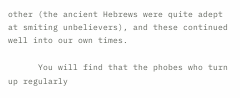other (the ancient Hebrews were quite adept at smiting unbelievers), and these continued well into our own times.

      You will find that the phobes who turn up regularly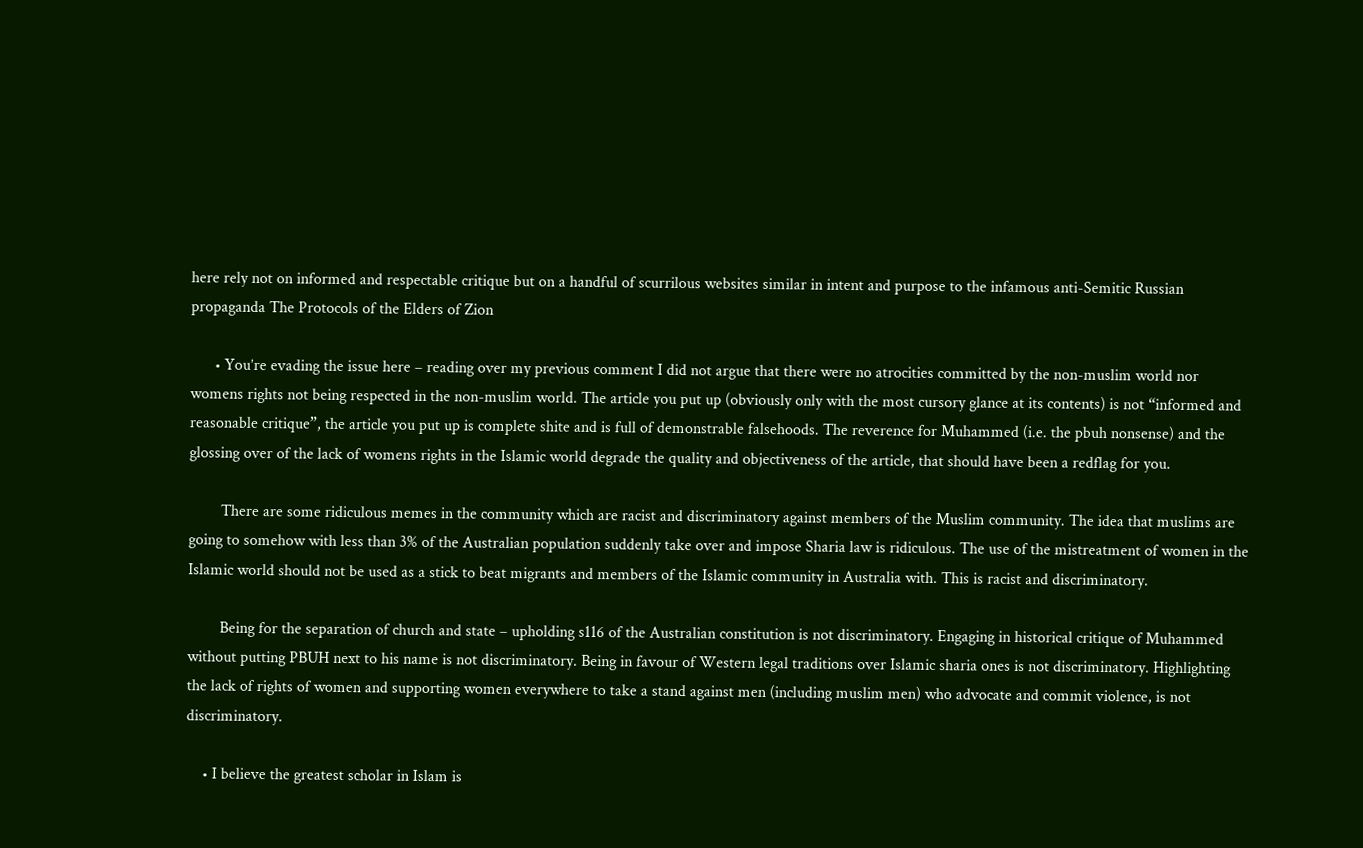here rely not on informed and respectable critique but on a handful of scurrilous websites similar in intent and purpose to the infamous anti-Semitic Russian propaganda The Protocols of the Elders of Zion

      • You’re evading the issue here – reading over my previous comment I did not argue that there were no atrocities committed by the non-muslim world nor womens rights not being respected in the non-muslim world. The article you put up (obviously only with the most cursory glance at its contents) is not “informed and reasonable critique”, the article you put up is complete shite and is full of demonstrable falsehoods. The reverence for Muhammed (i.e. the pbuh nonsense) and the glossing over of the lack of womens rights in the Islamic world degrade the quality and objectiveness of the article, that should have been a redflag for you.

        There are some ridiculous memes in the community which are racist and discriminatory against members of the Muslim community. The idea that muslims are going to somehow with less than 3% of the Australian population suddenly take over and impose Sharia law is ridiculous. The use of the mistreatment of women in the Islamic world should not be used as a stick to beat migrants and members of the Islamic community in Australia with. This is racist and discriminatory.

        Being for the separation of church and state – upholding s116 of the Australian constitution is not discriminatory. Engaging in historical critique of Muhammed without putting PBUH next to his name is not discriminatory. Being in favour of Western legal traditions over Islamic sharia ones is not discriminatory. Highlighting the lack of rights of women and supporting women everywhere to take a stand against men (including muslim men) who advocate and commit violence, is not discriminatory.

    • I believe the greatest scholar in Islam is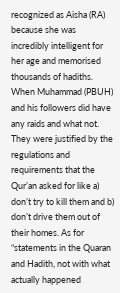recognized as Aisha (RA) because she was incredibly intelligent for her age and memorised thousands of hadiths. When Muhammad (PBUH) and his followers did have any raids and what not. They were justified by the regulations and requirements that the Qur’an asked for like a) don’t try to kill them and b) don’t drive them out of their homes. As for “statements in the Quaran and Hadith, not with what actually happened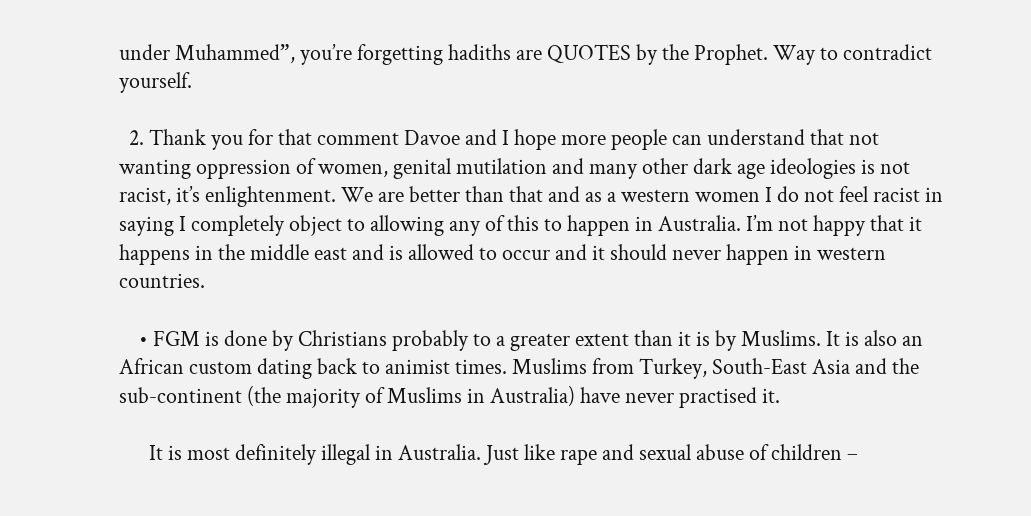under Muhammed”, you’re forgetting hadiths are QUOTES by the Prophet. Way to contradict yourself.

  2. Thank you for that comment Davoe and I hope more people can understand that not wanting oppression of women, genital mutilation and many other dark age ideologies is not racist, it’s enlightenment. We are better than that and as a western women I do not feel racist in saying I completely object to allowing any of this to happen in Australia. I’m not happy that it happens in the middle east and is allowed to occur and it should never happen in western countries.

    • FGM is done by Christians probably to a greater extent than it is by Muslims. It is also an African custom dating back to animist times. Muslims from Turkey, South-East Asia and the sub-continent (the majority of Muslims in Australia) have never practised it.

      It is most definitely illegal in Australia. Just like rape and sexual abuse of children –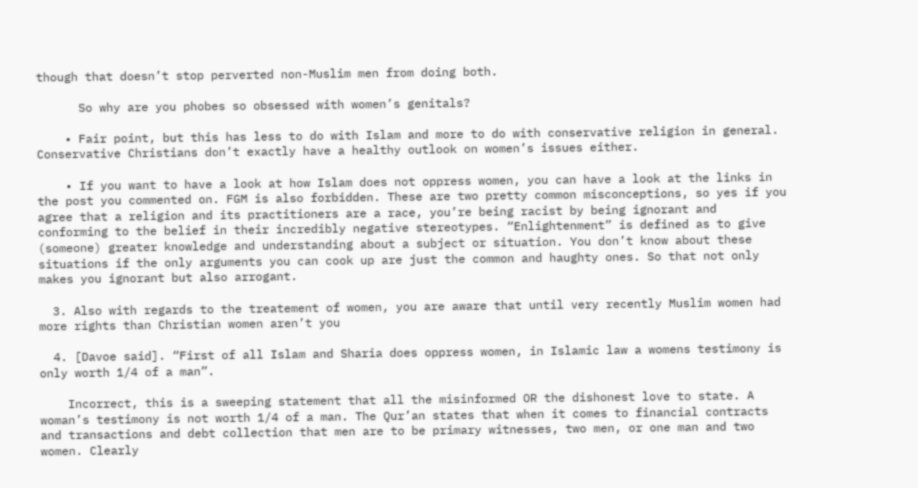though that doesn’t stop perverted non-Muslim men from doing both.

      So why are you phobes so obsessed with women’s genitals?

    • Fair point, but this has less to do with Islam and more to do with conservative religion in general. Conservative Christians don’t exactly have a healthy outlook on women’s issues either.

    • If you want to have a look at how Islam does not oppress women, you can have a look at the links in the post you commented on. FGM is also forbidden. These are two pretty common misconceptions, so yes if you agree that a religion and its practitioners are a race, you’re being racist by being ignorant and conforming to the belief in their incredibly negative stereotypes. “Enlightenment” is defined as to give (someone) greater knowledge and understanding about a subject or situation. You don’t know about these situations if the only arguments you can cook up are just the common and haughty ones. So that not only makes you ignorant but also arrogant.

  3. Also with regards to the treatement of women, you are aware that until very recently Muslim women had more rights than Christian women aren’t you

  4. [Davoe said]. “First of all Islam and Sharia does oppress women, in Islamic law a womens testimony is only worth 1/4 of a man”.

    Incorrect, this is a sweeping statement that all the misinformed OR the dishonest love to state. A woman’s testimony is not worth 1/4 of a man. The Qur’an states that when it comes to financial contracts and transactions and debt collection that men are to be primary witnesses, two men, or one man and two women. Clearly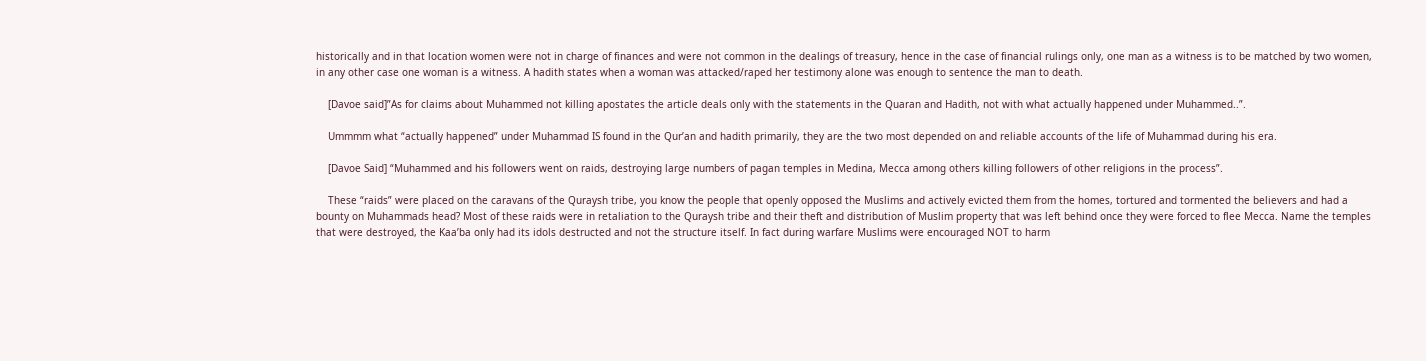historically and in that location women were not in charge of finances and were not common in the dealings of treasury, hence in the case of financial rulings only, one man as a witness is to be matched by two women, in any other case one woman is a witness. A hadith states when a woman was attacked/raped her testimony alone was enough to sentence the man to death.

    [Davoe said]”As for claims about Muhammed not killing apostates the article deals only with the statements in the Quaran and Hadith, not with what actually happened under Muhammed..”.

    Ummmm what “actually happened” under Muhammad IS found in the Qur’an and hadith primarily, they are the two most depended on and reliable accounts of the life of Muhammad during his era.

    [Davoe Said] “Muhammed and his followers went on raids, destroying large numbers of pagan temples in Medina, Mecca among others killing followers of other religions in the process”.

    These “raids” were placed on the caravans of the Quraysh tribe, you know the people that openly opposed the Muslims and actively evicted them from the homes, tortured and tormented the believers and had a bounty on Muhammads head? Most of these raids were in retaliation to the Quraysh tribe and their theft and distribution of Muslim property that was left behind once they were forced to flee Mecca. Name the temples that were destroyed, the Kaa’ba only had its idols destructed and not the structure itself. In fact during warfare Muslims were encouraged NOT to harm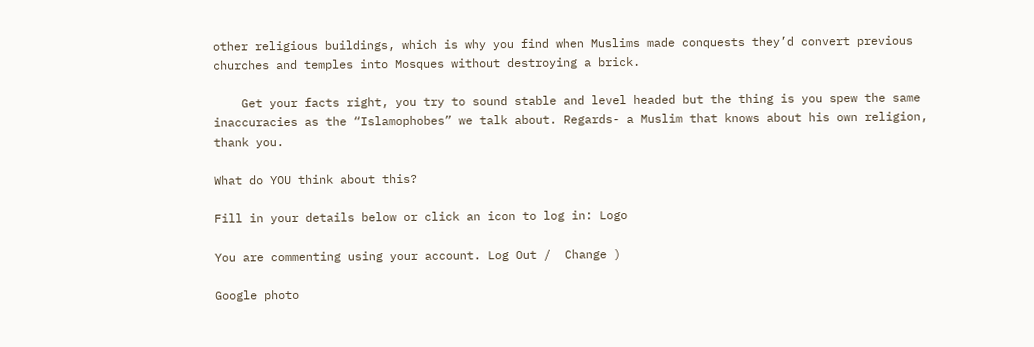other religious buildings, which is why you find when Muslims made conquests they’d convert previous churches and temples into Mosques without destroying a brick.

    Get your facts right, you try to sound stable and level headed but the thing is you spew the same inaccuracies as the “Islamophobes” we talk about. Regards- a Muslim that knows about his own religion, thank you.

What do YOU think about this?

Fill in your details below or click an icon to log in: Logo

You are commenting using your account. Log Out /  Change )

Google photo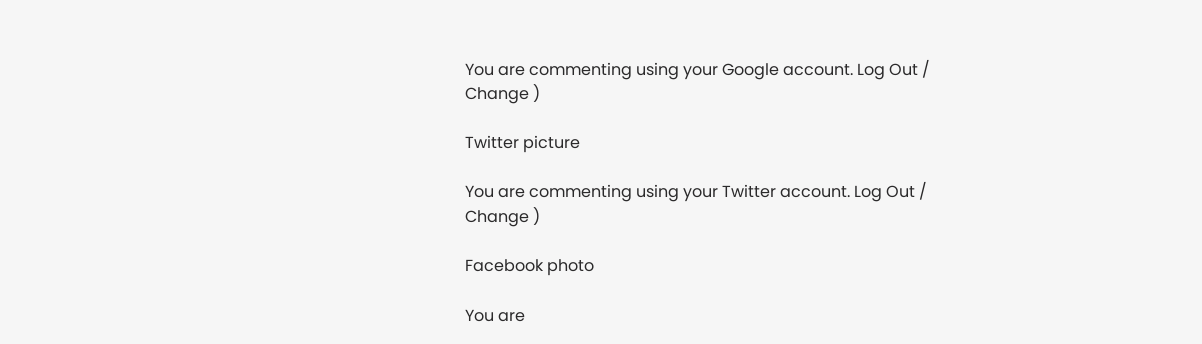You are commenting using your Google account. Log Out /  Change )

Twitter picture

You are commenting using your Twitter account. Log Out /  Change )

Facebook photo

You are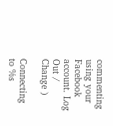commenting using your Facebook account. Log Out /  Change )

Connecting to %s